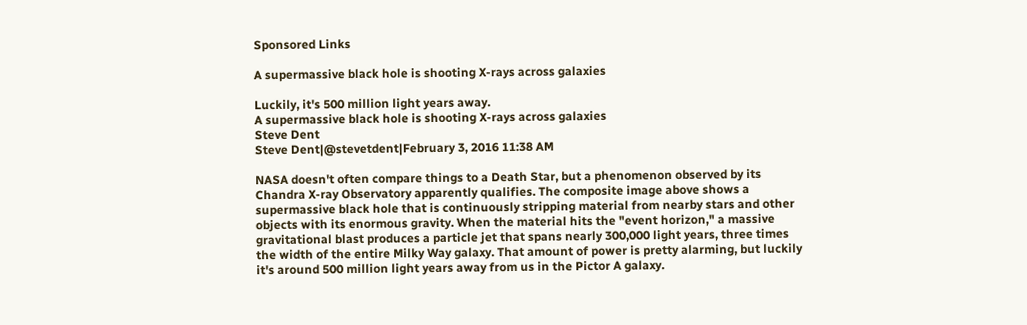Sponsored Links

A supermassive black hole is shooting X-rays across galaxies

Luckily, it's 500 million light years away.
A supermassive black hole is shooting X-rays across galaxies
Steve Dent
Steve Dent|@stevetdent|February 3, 2016 11:38 AM

NASA doesn't often compare things to a Death Star, but a phenomenon observed by its Chandra X-ray Observatory apparently qualifies. The composite image above shows a supermassive black hole that is continuously stripping material from nearby stars and other objects with its enormous gravity. When the material hits the "event horizon," a massive gravitational blast produces a particle jet that spans nearly 300,000 light years, three times the width of the entire Milky Way galaxy. That amount of power is pretty alarming, but luckily it's around 500 million light years away from us in the Pictor A galaxy.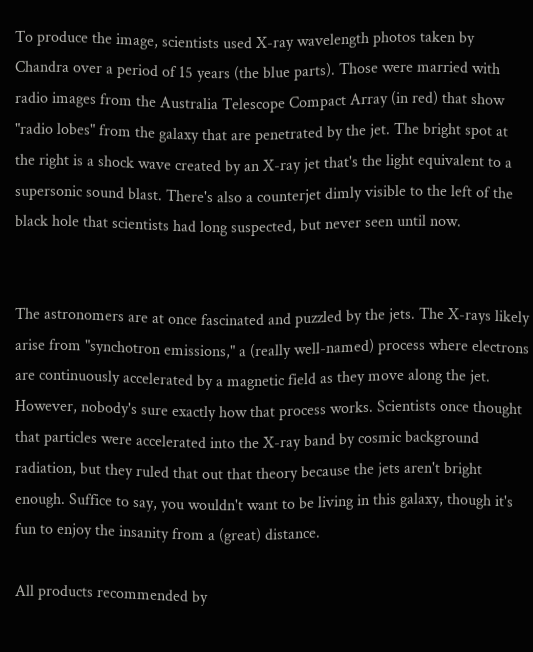To produce the image, scientists used X-ray wavelength photos taken by Chandra over a period of 15 years (the blue parts). Those were married with radio images from the Australia Telescope Compact Array (in red) that show "radio lobes" from the galaxy that are penetrated by the jet. The bright spot at the right is a shock wave created by an X-ray jet that's the light equivalent to a supersonic sound blast. There's also a counterjet dimly visible to the left of the black hole that scientists had long suspected, but never seen until now.


The astronomers are at once fascinated and puzzled by the jets. The X-rays likely arise from "synchotron emissions," a (really well-named) process where electrons are continuously accelerated by a magnetic field as they move along the jet. However, nobody's sure exactly how that process works. Scientists once thought that particles were accelerated into the X-ray band by cosmic background radiation, but they ruled that out that theory because the jets aren't bright enough. Suffice to say, you wouldn't want to be living in this galaxy, though it's fun to enjoy the insanity from a (great) distance.

All products recommended by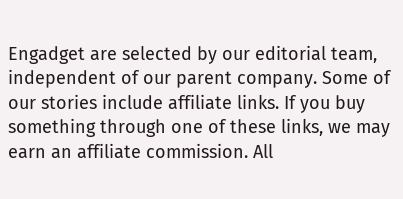Engadget are selected by our editorial team, independent of our parent company. Some of our stories include affiliate links. If you buy something through one of these links, we may earn an affiliate commission. All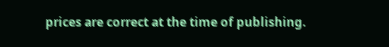prices are correct at the time of publishing.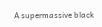A supermassive black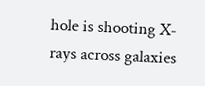hole is shooting X-rays across galaxies